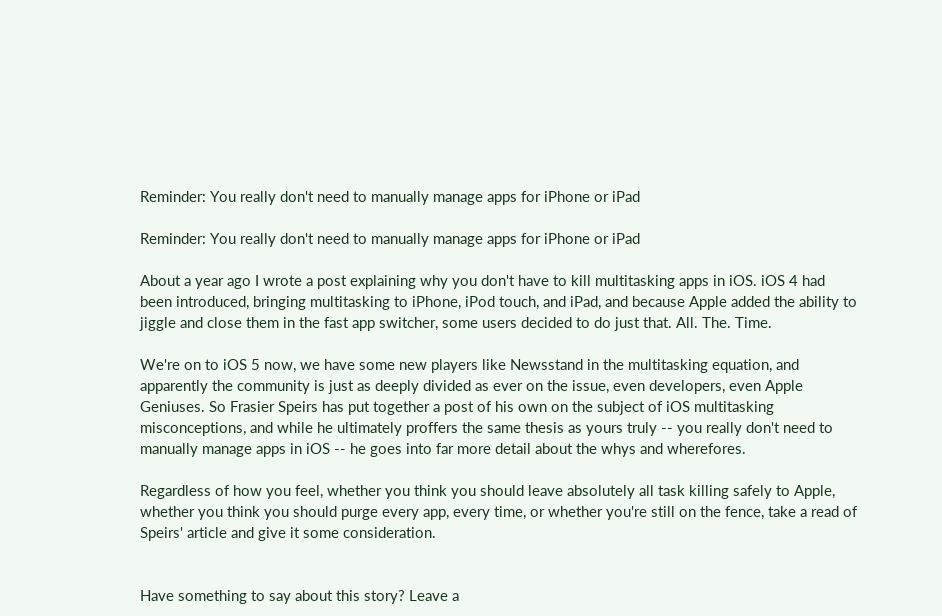Reminder: You really don't need to manually manage apps for iPhone or iPad

Reminder: You really don't need to manually manage apps for iPhone or iPad

About a year ago I wrote a post explaining why you don't have to kill multitasking apps in iOS. iOS 4 had been introduced, bringing multitasking to iPhone, iPod touch, and iPad, and because Apple added the ability to jiggle and close them in the fast app switcher, some users decided to do just that. All. The. Time.

We're on to iOS 5 now, we have some new players like Newsstand in the multitasking equation, and apparently the community is just as deeply divided as ever on the issue, even developers, even Apple Geniuses. So Frasier Speirs has put together a post of his own on the subject of iOS multitasking misconceptions, and while he ultimately proffers the same thesis as yours truly -- you really don't need to manually manage apps in iOS -- he goes into far more detail about the whys and wherefores.

Regardless of how you feel, whether you think you should leave absolutely all task killing safely to Apple, whether you think you should purge every app, every time, or whether you're still on the fence, take a read of Speirs' article and give it some consideration.


Have something to say about this story? Leave a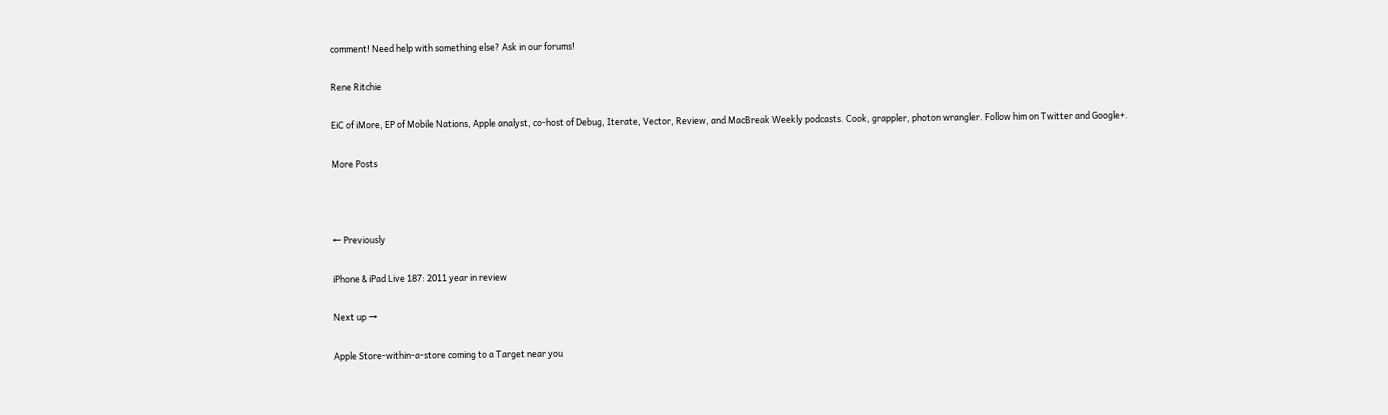comment! Need help with something else? Ask in our forums!

Rene Ritchie

EiC of iMore, EP of Mobile Nations, Apple analyst, co-host of Debug, Iterate, Vector, Review, and MacBreak Weekly podcasts. Cook, grappler, photon wrangler. Follow him on Twitter and Google+.

More Posts



← Previously

iPhone & iPad Live 187: 2011 year in review

Next up →

Apple Store-within-a-store coming to a Target near you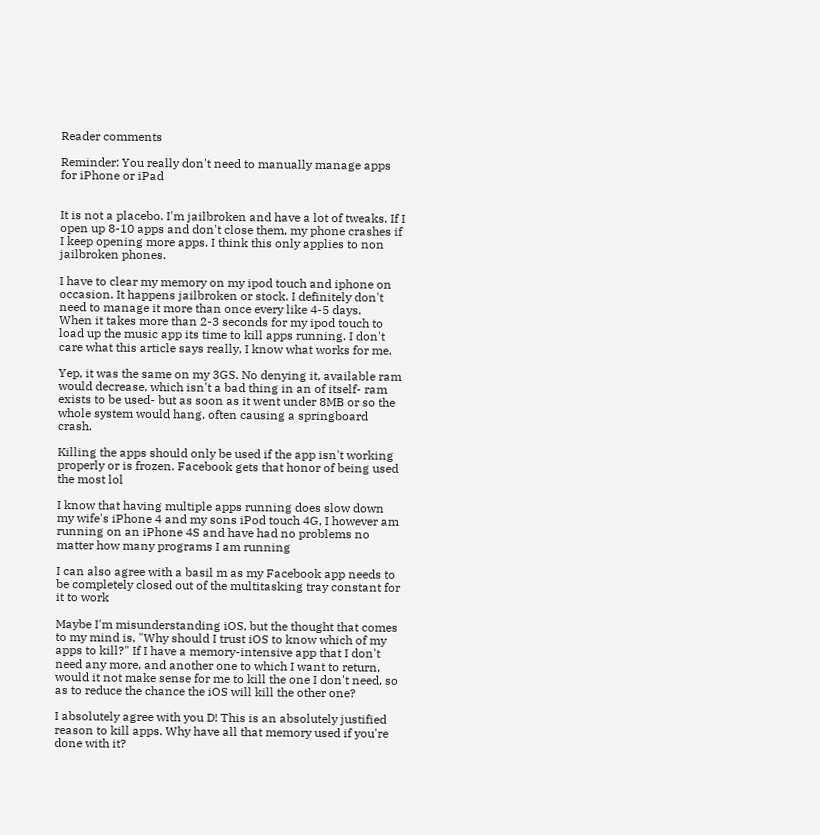Reader comments

Reminder: You really don't need to manually manage apps for iPhone or iPad


It is not a placebo. I'm jailbroken and have a lot of tweaks. If I open up 8-10 apps and don't close them, my phone crashes if I keep opening more apps. I think this only applies to non jailbroken phones.

I have to clear my memory on my ipod touch and iphone on occasion. It happens jailbroken or stock. I definitely don't need to manage it more than once every like 4-5 days.
When it takes more than 2-3 seconds for my ipod touch to load up the music app its time to kill apps running. I don't care what this article says really, I know what works for me.

Yep, it was the same on my 3GS. No denying it, available ram would decrease, which isn't a bad thing in an of itself- ram exists to be used- but as soon as it went under 8MB or so the whole system would hang, often causing a springboard crash.

Killing the apps should only be used if the app isn't working properly or is frozen. Facebook gets that honor of being used the most lol

I know that having multiple apps running does slow down my wife's iPhone 4 and my sons iPod touch 4G, I however am running on an iPhone 4S and have had no problems no matter how many programs I am running

I can also agree with a basil m as my Facebook app needs to be completely closed out of the multitasking tray constant for it to work

Maybe I'm misunderstanding iOS, but the thought that comes to my mind is, "Why should I trust iOS to know which of my apps to kill?" If I have a memory-intensive app that I don't need any more, and another one to which I want to return, would it not make sense for me to kill the one I don't need, so as to reduce the chance the iOS will kill the other one?

I absolutely agree with you D! This is an absolutely justified reason to kill apps. Why have all that memory used if you're done with it?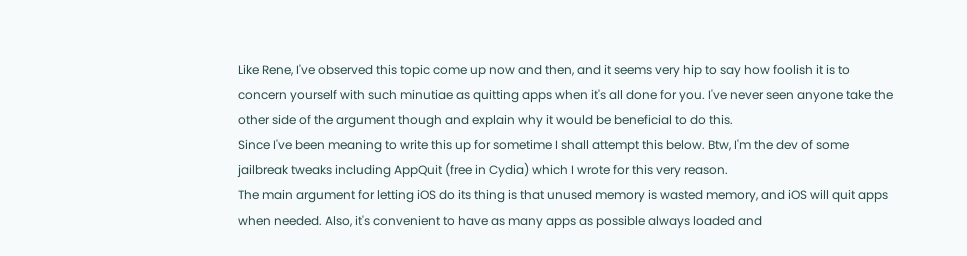Like Rene, I've observed this topic come up now and then, and it seems very hip to say how foolish it is to concern yourself with such minutiae as quitting apps when it's all done for you. I've never seen anyone take the other side of the argument though and explain why it would be beneficial to do this.
Since I've been meaning to write this up for sometime I shall attempt this below. Btw, I'm the dev of some jailbreak tweaks including AppQuit (free in Cydia) which I wrote for this very reason.
The main argument for letting iOS do its thing is that unused memory is wasted memory, and iOS will quit apps when needed. Also, it's convenient to have as many apps as possible always loaded and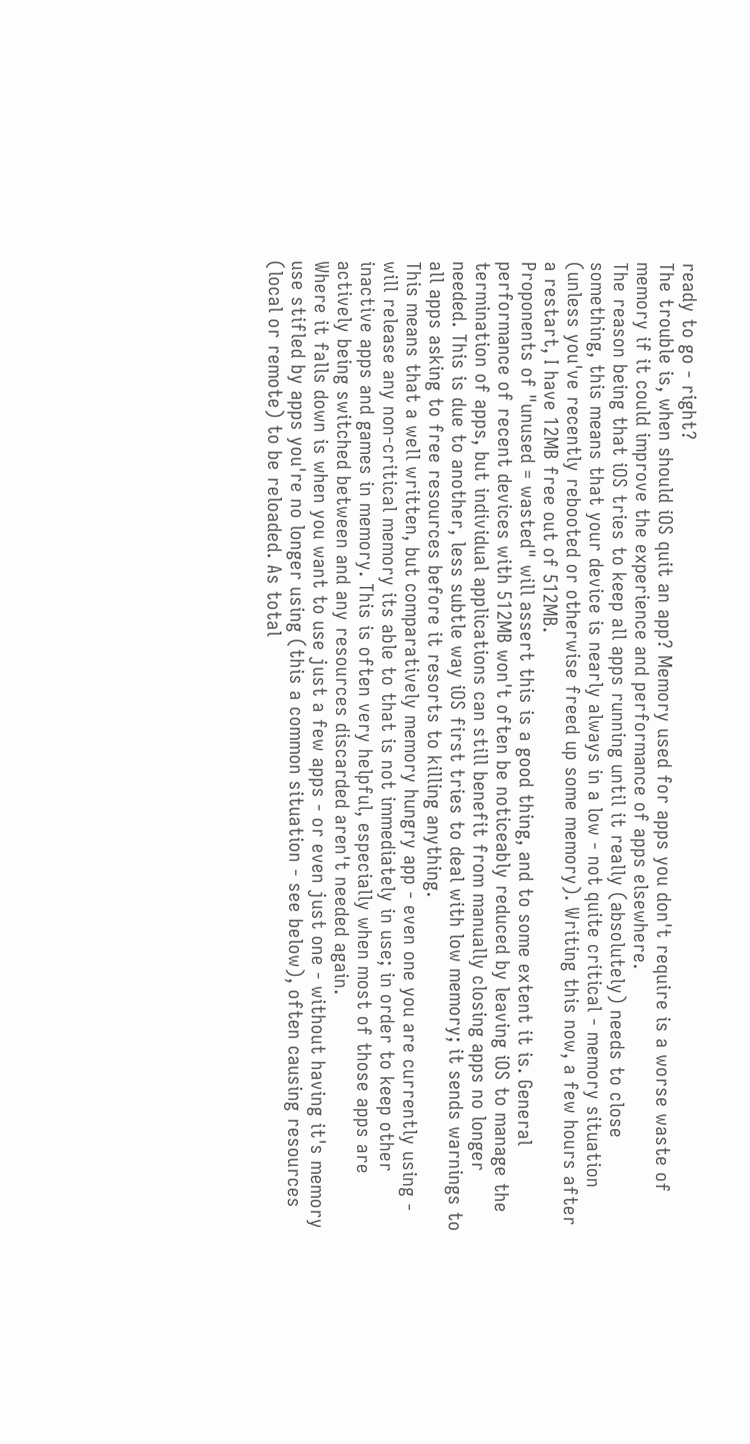ready to go - right?
The trouble is, when should iOS quit an app? Memory used for apps you don't require is a worse waste of memory if it could improve the experience and performance of apps elsewhere.
The reason being that iOS tries to keep all apps running until it really (absolutely) needs to close something, this means that your device is nearly always in a low - not quite critical - memory situation (unless you've recently rebooted or otherwise freed up some memory). Writing this now, a few hours after a restart, I have 12MB free out of 512MB.
Proponents of "unused = wasted" will assert this is a good thing, and to some extent it is. General performance of recent devices with 512MB won't often be noticeably reduced by leaving iOS to manage the termination of apps, but individual applications can still benefit from manually closing apps no longer needed. This is due to another, less subtle way iOS first tries to deal with low memory; it sends warnings to all apps asking to free resources before it resorts to killing anything.
This means that a well written, but comparatively memory hungry app - even one you are currently using - will release any non-critical memory its able to that is not immediately in use; in order to keep other inactive apps and games in memory. This is often very helpful, especially when most of those apps are actively being switched between and any resources discarded aren't needed again.
Where it falls down is when you want to use just a few apps - or even just one - without having it's memory use stifled by apps you're no longer using (this a common situation - see below), often causing resources (local or remote) to be reloaded. As total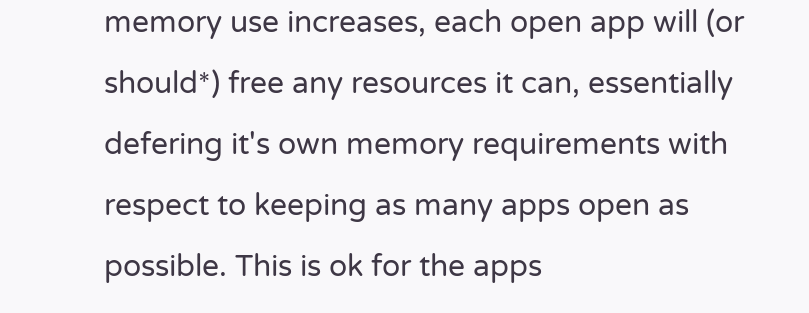memory use increases, each open app will (or should*) free any resources it can, essentially defering it's own memory requirements with respect to keeping as many apps open as possible. This is ok for the apps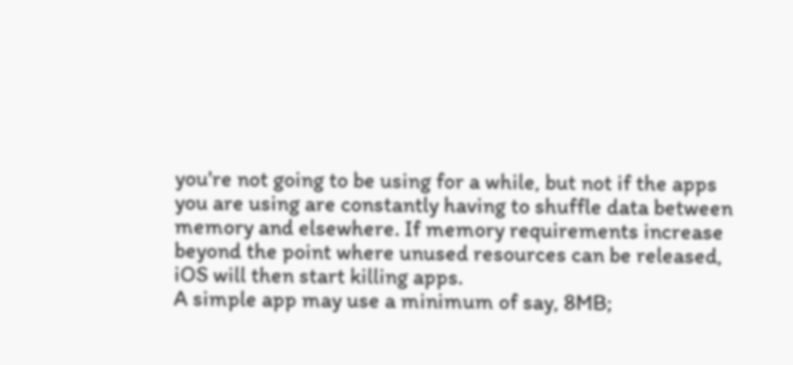you're not going to be using for a while, but not if the apps you are using are constantly having to shuffle data between memory and elsewhere. If memory requirements increase beyond the point where unused resources can be released, iOS will then start killing apps.
A simple app may use a minimum of say, 8MB;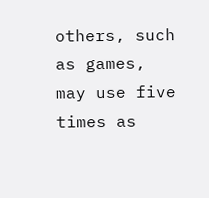others, such as games, may use five times as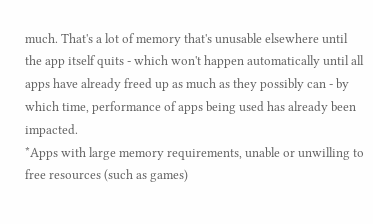much. That's a lot of memory that's unusable elsewhere until the app itself quits - which won't happen automatically until all apps have already freed up as much as they possibly can - by which time, performance of apps being used has already been impacted.
*Apps with large memory requirements, unable or unwilling to free resources (such as games)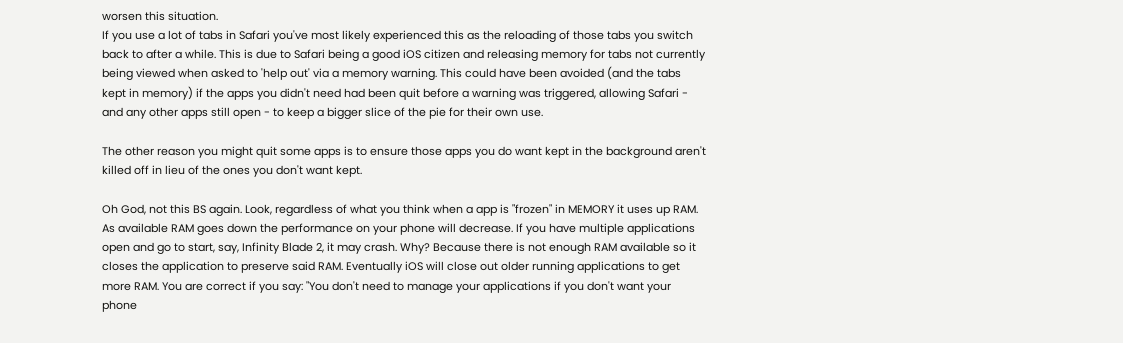worsen this situation.
If you use a lot of tabs in Safari you've most likely experienced this as the reloading of those tabs you switch back to after a while. This is due to Safari being a good iOS citizen and releasing memory for tabs not currently being viewed when asked to 'help out' via a memory warning. This could have been avoided (and the tabs kept in memory) if the apps you didn't need had been quit before a warning was triggered, allowing Safari - and any other apps still open - to keep a bigger slice of the pie for their own use.

The other reason you might quit some apps is to ensure those apps you do want kept in the background aren't killed off in lieu of the ones you don't want kept.

Oh God, not this BS again. Look, regardless of what you think when a app is "frozen" in MEMORY it uses up RAM. As available RAM goes down the performance on your phone will decrease. If you have multiple applications open and go to start, say, Infinity Blade 2, it may crash. Why? Because there is not enough RAM available so it closes the application to preserve said RAM. Eventually iOS will close out older running applications to get more RAM. You are correct if you say: "You don't need to manage your applications if you don't want your phone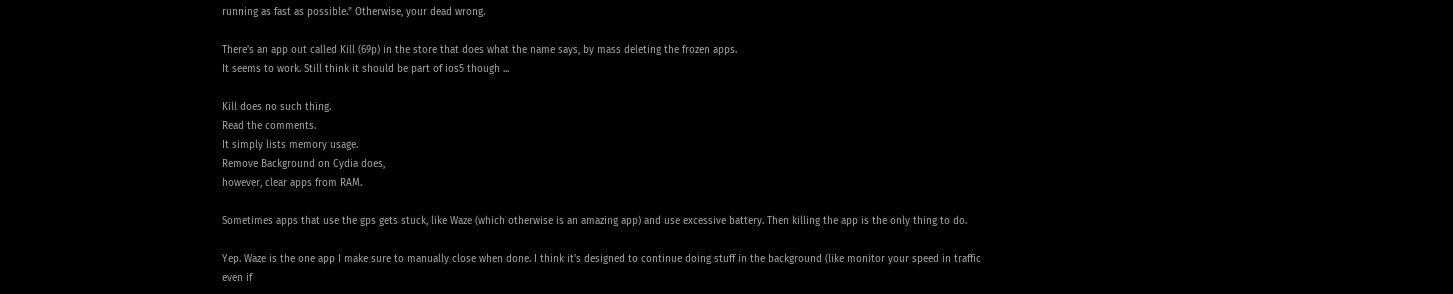running as fast as possible." Otherwise, your dead wrong.

There's an app out called Kill (69p) in the store that does what the name says, by mass deleting the frozen apps.
It seems to work. Still think it should be part of ios5 though ...

Kill does no such thing.
Read the comments.
It simply lists memory usage.
Remove Background on Cydia does,
however, clear apps from RAM.

Sometimes apps that use the gps gets stuck, like Waze (which otherwise is an amazing app) and use excessive battery. Then killing the app is the only thing to do.

Yep. Waze is the one app I make sure to manually close when done. I think it's designed to continue doing stuff in the background (like monitor your speed in traffic even if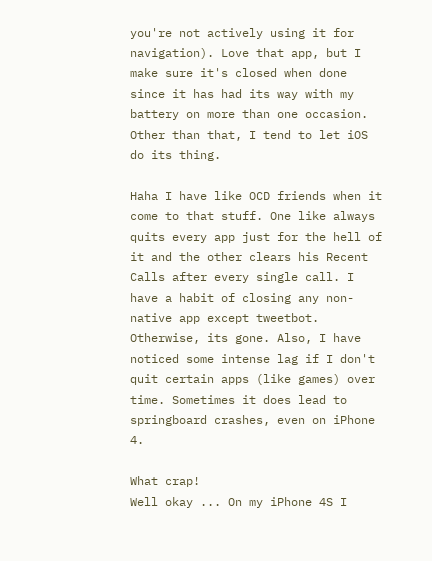you're not actively using it for navigation). Love that app, but I make sure it's closed when done since it has had its way with my battery on more than one occasion.
Other than that, I tend to let iOS do its thing.

Haha I have like OCD friends when it come to that stuff. One like always quits every app just for the hell of it and the other clears his Recent Calls after every single call. I have a habit of closing any non-native app except tweetbot. Otherwise, its gone. Also, I have noticed some intense lag if I don't quit certain apps (like games) over time. Sometimes it does lead to springboard crashes, even on iPhone 4.

What crap!
Well okay ... On my iPhone 4S I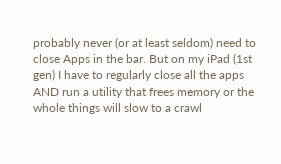probably never (or at least seldom) need to close Apps in the bar. But on my iPad (1st gen) I have to regularly close all the apps AND run a utility that frees memory or the whole things will slow to a crawl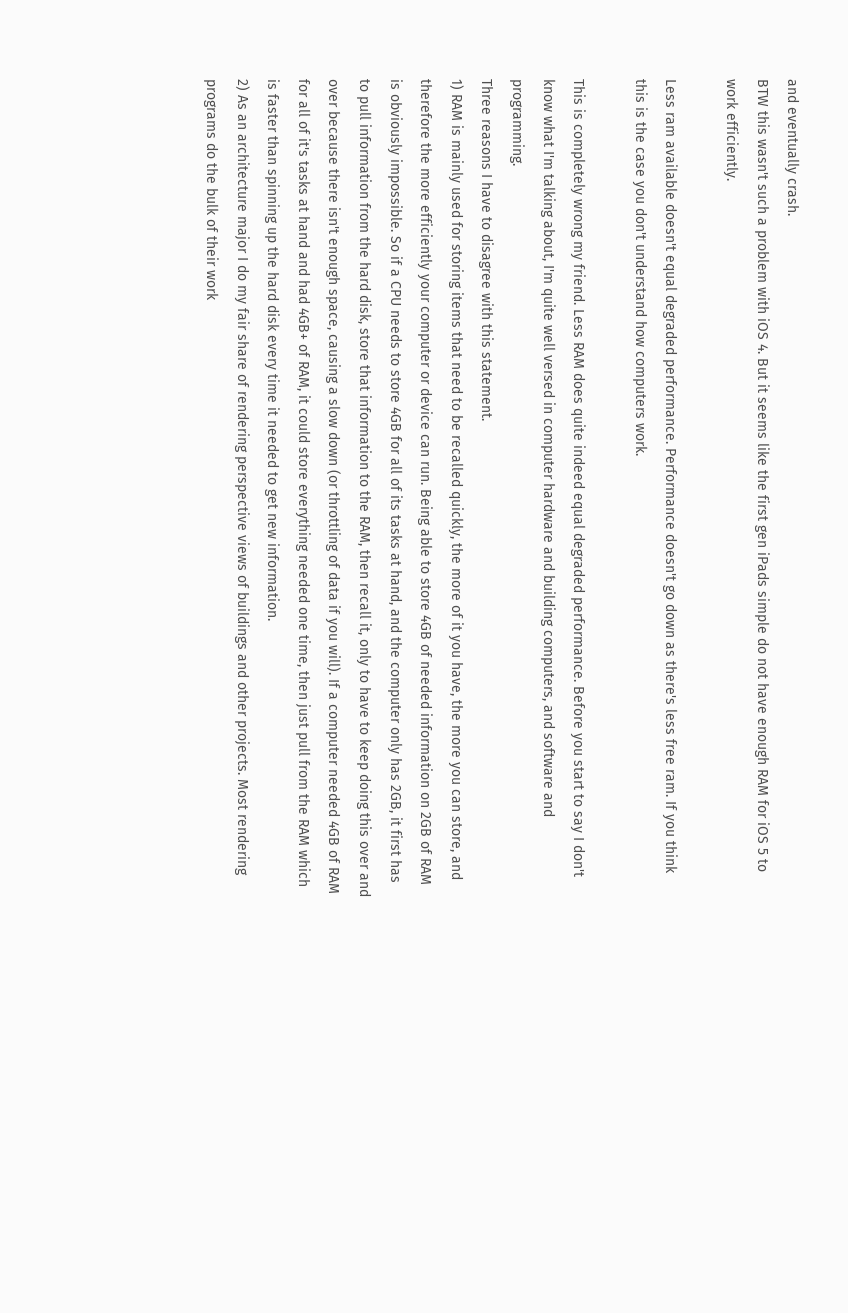and eventually crash.
BTW this wasn't such a problem with iOS 4. But it seems like the first gen iPads simple do not have enough RAM for iOS 5 to work efficiently.

Less ram available doesn't equal degraded performance. Performance doesn't go down as there's less free ram. If you think this is the case you don't understand how computers work.

This is completely wrong my friend. Less RAM does quite indeed equal degraded performance. Before you start to say I don't know what I'm talking about, I'm quite well versed in computer hardware and building computers, and software and programming.
Three reasons I have to disagree with this statement.
1) RAM is mainly used for storing items that need to be recalled quickly, the more of it you have, the more you can store, and therefore the more efficiently your computer or device can run. Being able to store 4GB of needed information on 2GB of RAM is obviously impossible. So if a CPU needs to store 4GB for all of its tasks at hand, and the computer only has 2GB, it first has to pull information from the hard disk, store that information to the RAM, then recall it, only to have to keep doing this over and over because there isn't enough space, causing a slow down (or throttling of data if you will). If a computer needed 4GB of RAM for all of it's tasks at hand and had 4GB+ of RAM, it could store everything needed one time, then just pull from the RAM which is faster than spinning up the hard disk every time it needed to get new information.
2) As an architecture major I do my fair share of rendering perspective views of buildings and other projects. Most rendering programs do the bulk of their work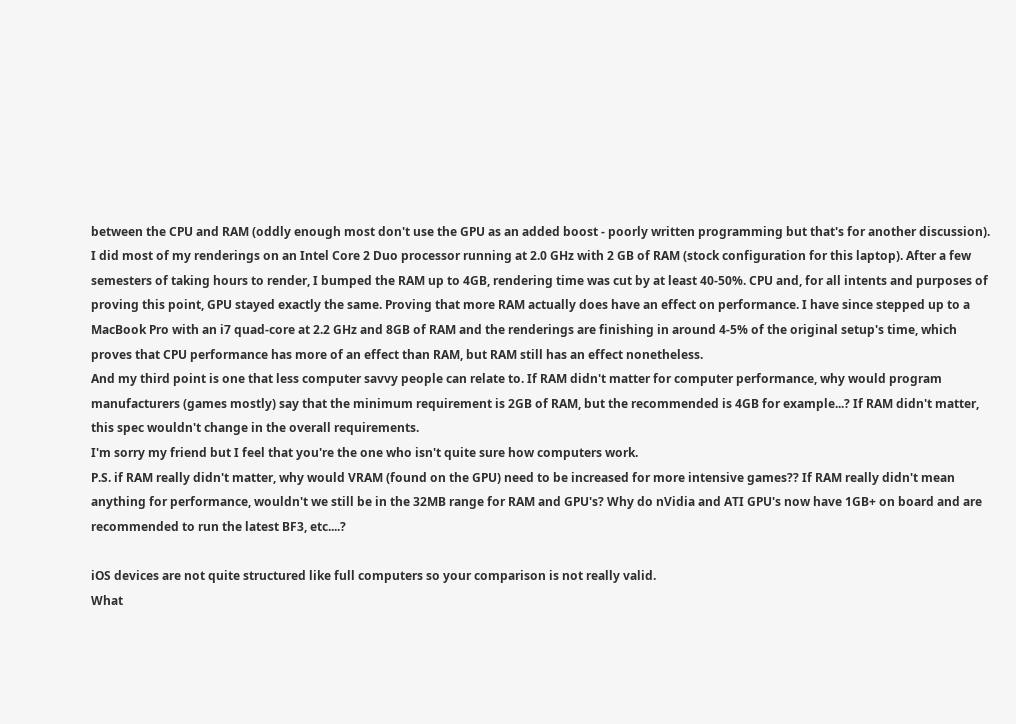between the CPU and RAM (oddly enough most don't use the GPU as an added boost - poorly written programming but that's for another discussion). I did most of my renderings on an Intel Core 2 Duo processor running at 2.0 GHz with 2 GB of RAM (stock configuration for this laptop). After a few semesters of taking hours to render, I bumped the RAM up to 4GB, rendering time was cut by at least 40-50%. CPU and, for all intents and purposes of proving this point, GPU stayed exactly the same. Proving that more RAM actually does have an effect on performance. I have since stepped up to a MacBook Pro with an i7 quad-core at 2.2 GHz and 8GB of RAM and the renderings are finishing in around 4-5% of the original setup's time, which proves that CPU performance has more of an effect than RAM, but RAM still has an effect nonetheless.
And my third point is one that less computer savvy people can relate to. If RAM didn't matter for computer performance, why would program manufacturers (games mostly) say that the minimum requirement is 2GB of RAM, but the recommended is 4GB for example...? If RAM didn't matter, this spec wouldn't change in the overall requirements.
I'm sorry my friend but I feel that you're the one who isn't quite sure how computers work.
P.S. if RAM really didn't matter, why would VRAM (found on the GPU) need to be increased for more intensive games?? If RAM really didn't mean anything for performance, wouldn't we still be in the 32MB range for RAM and GPU's? Why do nVidia and ATI GPU's now have 1GB+ on board and are recommended to run the latest BF3, etc....?

iOS devices are not quite structured like full computers so your comparison is not really valid.
What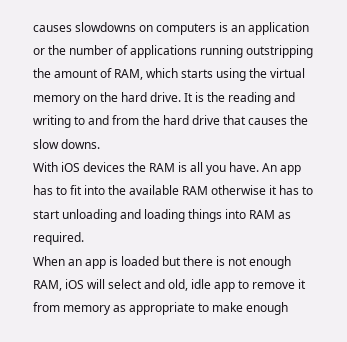causes slowdowns on computers is an application or the number of applications running outstripping the amount of RAM, which starts using the virtual memory on the hard drive. It is the reading and writing to and from the hard drive that causes the slow downs.
With iOS devices the RAM is all you have. An app has to fit into the available RAM otherwise it has to start unloading and loading things into RAM as required.
When an app is loaded but there is not enough RAM, iOS will select and old, idle app to remove it from memory as appropriate to make enough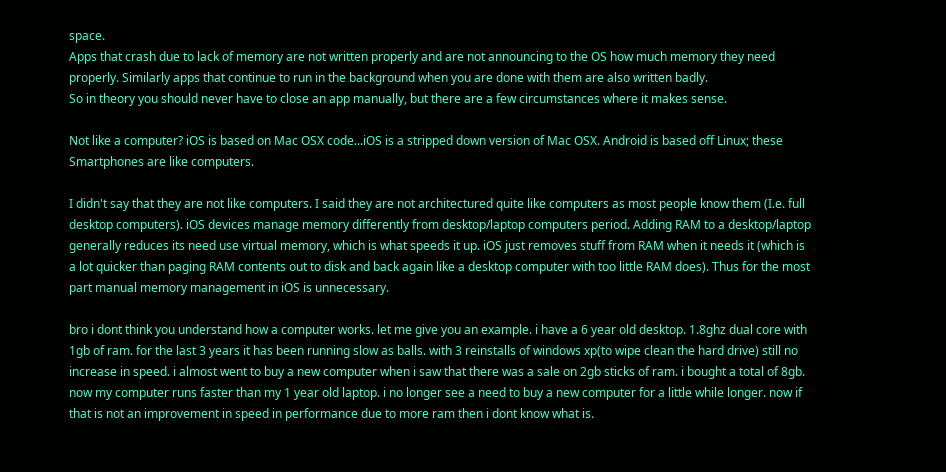space.
Apps that crash due to lack of memory are not written properly and are not announcing to the OS how much memory they need properly. Similarly apps that continue to run in the background when you are done with them are also written badly.
So in theory you should never have to close an app manually, but there are a few circumstances where it makes sense.

Not like a computer? iOS is based on Mac OSX code...iOS is a stripped down version of Mac OSX. Android is based off Linux; these Smartphones are like computers.

I didn't say that they are not like computers. I said they are not architectured quite like computers as most people know them (I.e. full desktop computers). iOS devices manage memory differently from desktop/laptop computers period. Adding RAM to a desktop/laptop generally reduces its need use virtual memory, which is what speeds it up. iOS just removes stuff from RAM when it needs it (which is a lot quicker than paging RAM contents out to disk and back again like a desktop computer with too little RAM does). Thus for the most part manual memory management in iOS is unnecessary.

bro i dont think you understand how a computer works. let me give you an example. i have a 6 year old desktop. 1.8ghz dual core with 1gb of ram. for the last 3 years it has been running slow as balls. with 3 reinstalls of windows xp(to wipe clean the hard drive) still no increase in speed. i almost went to buy a new computer when i saw that there was a sale on 2gb sticks of ram. i bought a total of 8gb. now my computer runs faster than my 1 year old laptop. i no longer see a need to buy a new computer for a little while longer. now if that is not an improvement in speed in performance due to more ram then i dont know what is.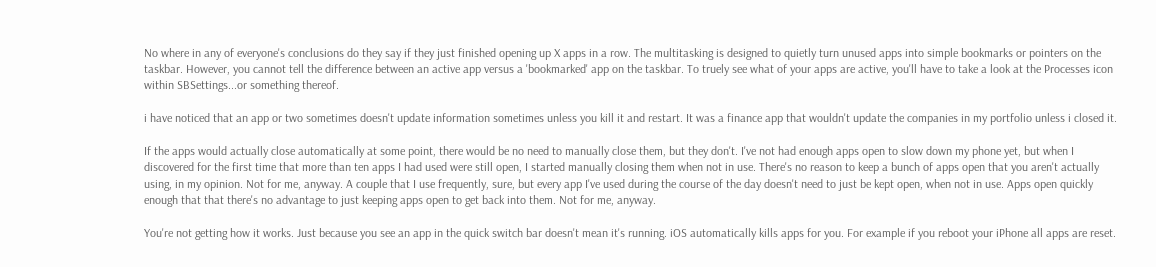No where in any of everyone's conclusions do they say if they just finished opening up X apps in a row. The multitasking is designed to quietly turn unused apps into simple bookmarks or pointers on the taskbar. However, you cannot tell the difference between an active app versus a 'bookmarked' app on the taskbar. To truely see what of your apps are active, you'll have to take a look at the Processes icon within SBSettings...or something thereof.

i have noticed that an app or two sometimes doesn't update information sometimes unless you kill it and restart. It was a finance app that wouldn't update the companies in my portfolio unless i closed it.

If the apps would actually close automatically at some point, there would be no need to manually close them, but they don't. I've not had enough apps open to slow down my phone yet, but when I discovered for the first time that more than ten apps I had used were still open, I started manually closing them when not in use. There's no reason to keep a bunch of apps open that you aren't actually using, in my opinion. Not for me, anyway. A couple that I use frequently, sure, but every app I've used during the course of the day doesn't need to just be kept open, when not in use. Apps open quickly enough that that there's no advantage to just keeping apps open to get back into them. Not for me, anyway.

You're not getting how it works. Just because you see an app in the quick switch bar doesn't mean it's running. iOS automatically kills apps for you. For example if you reboot your iPhone all apps are reset.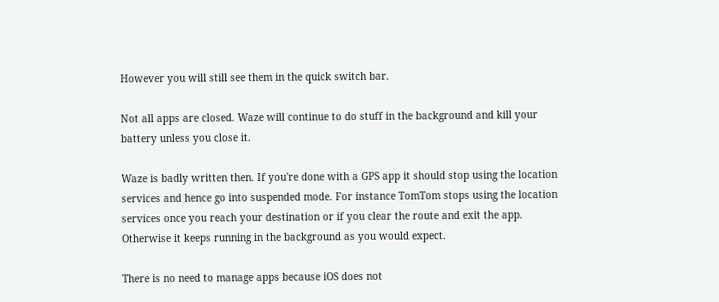However you will still see them in the quick switch bar.

Not all apps are closed. Waze will continue to do stuff in the background and kill your battery unless you close it.

Waze is badly written then. If you're done with a GPS app it should stop using the location services and hence go into suspended mode. For instance TomTom stops using the location services once you reach your destination or if you clear the route and exit the app. Otherwise it keeps running in the background as you would expect.

There is no need to manage apps because iOS does not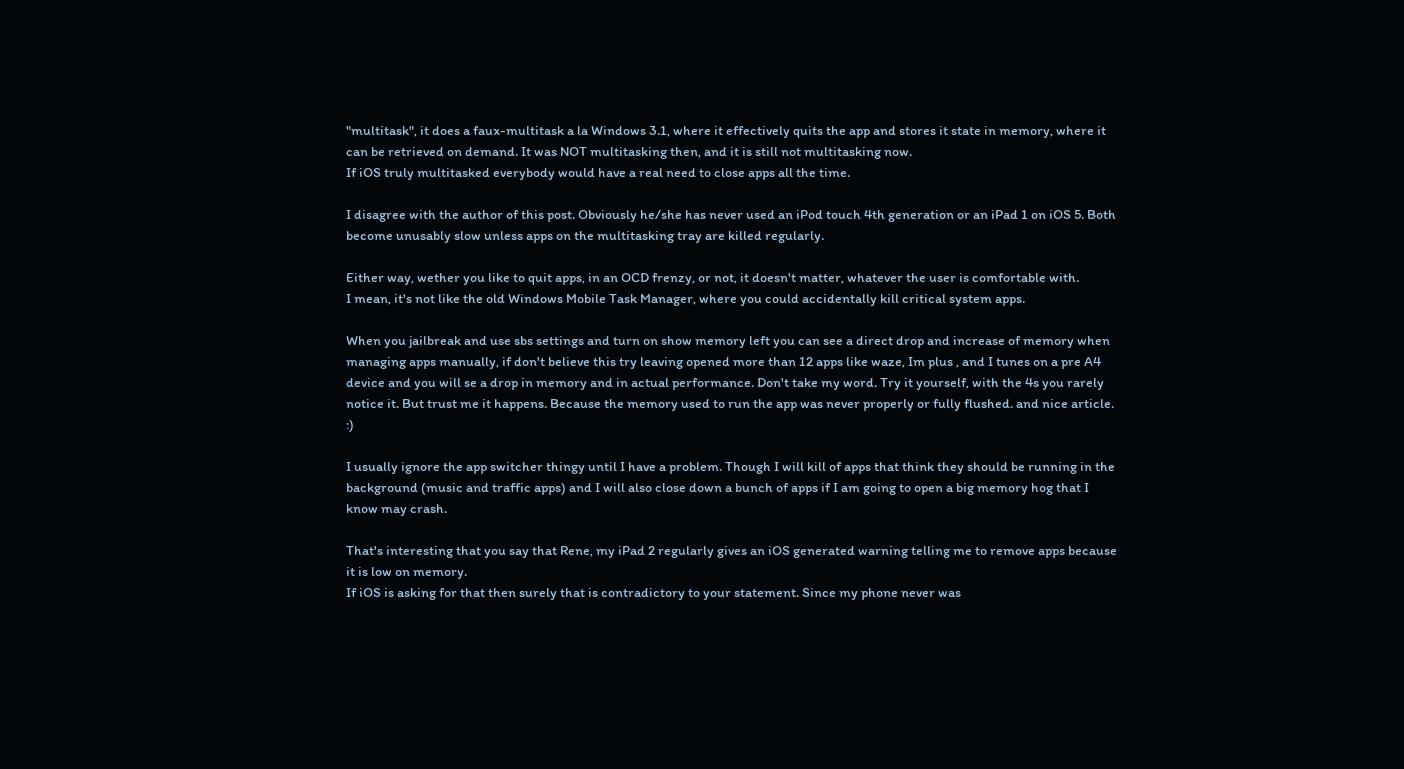"multitask", it does a faux-multitask a la Windows 3.1, where it effectively quits the app and stores it state in memory, where it can be retrieved on demand. It was NOT multitasking then, and it is still not multitasking now.
If iOS truly multitasked everybody would have a real need to close apps all the time.

I disagree with the author of this post. Obviously he/she has never used an iPod touch 4th generation or an iPad 1 on iOS 5. Both become unusably slow unless apps on the multitasking tray are killed regularly.

Either way, wether you like to quit apps, in an OCD frenzy, or not, it doesn't matter, whatever the user is comfortable with.
I mean, it's not like the old Windows Mobile Task Manager, where you could accidentally kill critical system apps.

When you jailbreak and use sbs settings and turn on show memory left you can see a direct drop and increase of memory when managing apps manually, if don't believe this try leaving opened more than 12 apps like waze, Im plus , and I tunes on a pre A4 device and you will se a drop in memory and in actual performance. Don't take my word. Try it yourself, with the 4s you rarely notice it. But trust me it happens. Because the memory used to run the app was never properly or fully flushed. and nice article. :)

I usually ignore the app switcher thingy until I have a problem. Though I will kill of apps that think they should be running in the background (music and traffic apps) and I will also close down a bunch of apps if I am going to open a big memory hog that I know may crash.

That's interesting that you say that Rene, my iPad 2 regularly gives an iOS generated warning telling me to remove apps because it is low on memory.
If iOS is asking for that then surely that is contradictory to your statement. Since my phone never was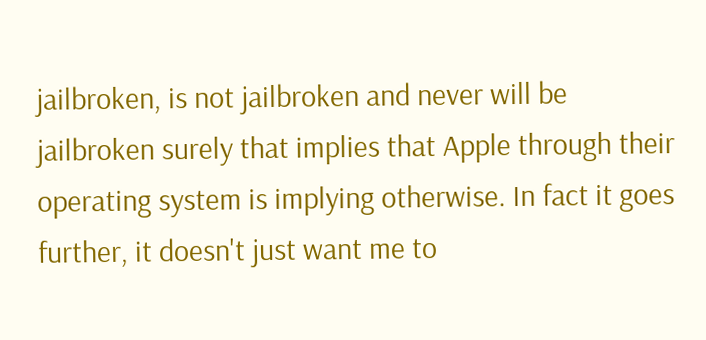jailbroken, is not jailbroken and never will be jailbroken surely that implies that Apple through their operating system is implying otherwise. In fact it goes further, it doesn't just want me to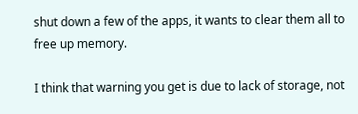shut down a few of the apps, it wants to clear them all to free up memory.

I think that warning you get is due to lack of storage, not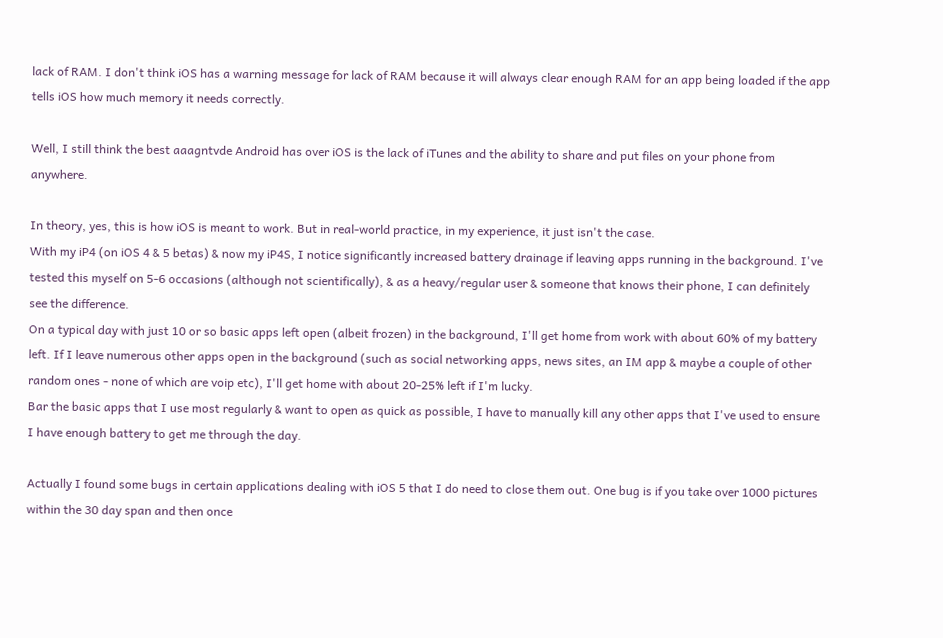lack of RAM. I don't think iOS has a warning message for lack of RAM because it will always clear enough RAM for an app being loaded if the app tells iOS how much memory it needs correctly.

Well, I still think the best aaagntvde Android has over iOS is the lack of iTunes and the ability to share and put files on your phone from anywhere.

In theory, yes, this is how iOS is meant to work. But in real-world practice, in my experience, it just isn't the case.
With my iP4 (on iOS 4 & 5 betas) & now my iP4S, I notice significantly increased battery drainage if leaving apps running in the background. I've tested this myself on 5-6 occasions (although not scientifically), & as a heavy/regular user & someone that knows their phone, I can definitely see the difference.
On a typical day with just 10 or so basic apps left open (albeit frozen) in the background, I'll get home from work with about 60% of my battery left. If I leave numerous other apps open in the background (such as social networking apps, news sites, an IM app & maybe a couple of other random ones - none of which are voip etc), I'll get home with about 20-25% left if I'm lucky.
Bar the basic apps that I use most regularly & want to open as quick as possible, I have to manually kill any other apps that I've used to ensure I have enough battery to get me through the day.

Actually I found some bugs in certain applications dealing with iOS 5 that I do need to close them out. One bug is if you take over 1000 pictures within the 30 day span and then once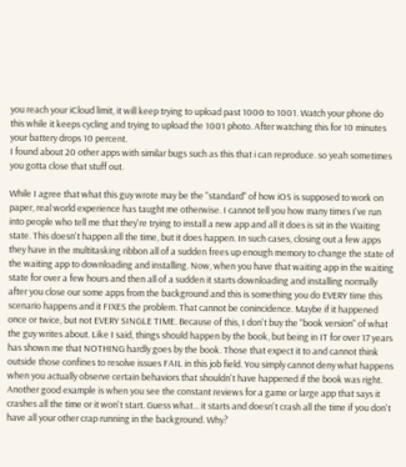you reach your iCloud limit, it will keep trying to upload past 1000 to 1001. Watch your phone do this while it keeps cycling and trying to upload the 1001 photo. After watching this for 10 minutes your battery drops 10 percent.
I found about 20 other apps with similar bugs such as this that i can reproduce. so yeah sometimes you gotta close that stuff out.

While I agree that what this guy wrote may be the "standard" of how iOS is supposed to work on paper, real world experience has taught me otherwise. I cannot tell you how many times I've run into people who tell me that they're trying to install a new app and all it does is sit in the Waiting state. This doesn't happen all the time, but it does happen. In such cases, closing out a few apps they have in the multitasking ribbon all of a sudden frees up enough memory to change the state of the waiting app to downloading and installing. Now, when you have that waiting app in the waiting state for over a few hours and then all of a sudden it starts downloading and installing normally after you close our some apps from the background and this is something you do EVERY time this scenario happens and it FIXES the problem. That cannot be conincidence. Maybe if it happened once or twice, but not EVERY SINGLE TIME. Because of this, I don't buy the "book version" of what the guy writes about. Like I said, things should happen by the book, but being in IT for over 17 years has shown me that NOTHING hardly goes by the book. Those that expect it to and cannot think outside those confines to resolve issues FAIL in this job field. You simply cannot deny what happens when you actually observe certain behaviors that shouldn't have happened if the book was right. Another good example is when you see the constant reviews for a game or large app that says it crashes all the time or it won't start. Guess what... it starts and doesn't crash all the time if you don't have all your other crap running in the background. Why?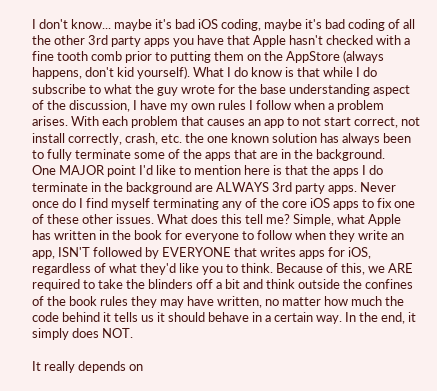I don't know... maybe it's bad iOS coding, maybe it's bad coding of all the other 3rd party apps you have that Apple hasn't checked with a fine tooth comb prior to putting them on the AppStore (always happens, don't kid yourself). What I do know is that while I do subscribe to what the guy wrote for the base understanding aspect of the discussion, I have my own rules I follow when a problem arises. With each problem that causes an app to not start correct, not install correctly, crash, etc. the one known solution has always been to fully terminate some of the apps that are in the background.
One MAJOR point I'd like to mention here is that the apps I do terminate in the background are ALWAYS 3rd party apps. Never once do I find myself terminating any of the core iOS apps to fix one of these other issues. What does this tell me? Simple, what Apple has written in the book for everyone to follow when they write an app, ISN'T followed by EVERYONE that writes apps for iOS, regardless of what they'd like you to think. Because of this, we ARE required to take the blinders off a bit and think outside the confines of the book rules they may have written, no matter how much the code behind it tells us it should behave in a certain way. In the end, it simply does NOT.

It really depends on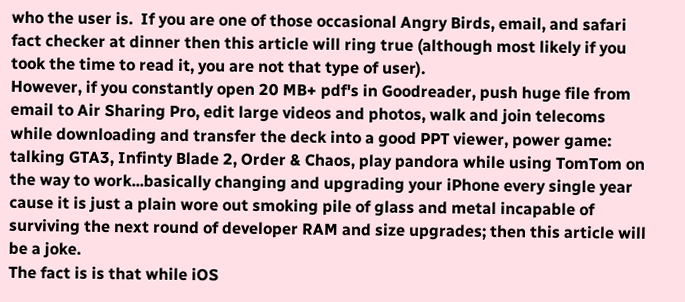who the user is.  If you are one of those occasional Angry Birds, email, and safari fact checker at dinner then this article will ring true (although most likely if you took the time to read it, you are not that type of user).
However, if you constantly open 20 MB+ pdf's in Goodreader, push huge file from email to Air Sharing Pro, edit large videos and photos, walk and join telecoms while downloading and transfer the deck into a good PPT viewer, power game: talking GTA3, Infinty Blade 2, Order & Chaos, play pandora while using TomTom on the way to work...basically changing and upgrading your iPhone every single year cause it is just a plain wore out smoking pile of glass and metal incapable of surviving the next round of developer RAM and size upgrades; then this article will be a joke.
The fact is is that while iOS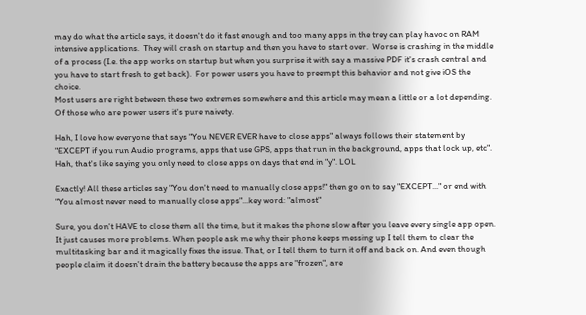may do what the article says, it doesn't do it fast enough and too many apps in the trey can play havoc on RAM intensive applications.  They will crash on startup and then you have to start over.  Worse is crashing in the middle of a process (I.e. the app works on startup but when you surprise it with say a massive PDF it's crash central and you have to start fresh to get back).  For power users you have to preempt this behavior and not give iOS the choice.
Most users are right between these two extremes somewhere and this article may mean a little or a lot depending.  Of those who are power users it's pure naivety.

Hah, I love how everyone that says "You NEVER EVER have to close apps" always follows their statement by "EXCEPT if you run Audio programs, apps that use GPS, apps that run in the background, apps that lock up, etc". Hah, that's like saying you only need to close apps on days that end in "y". LOL

Exactly! All these articles say "You don't need to manually close apps!" then go on to say "EXCEPT..." or end with "You almost never need to manually close apps"...key word: "almost"

Sure, you don't HAVE to close them all the time, but it makes the phone slow after you leave every single app open. It just causes more problems. When people ask me why their phone keeps messing up I tell them to clear the multitasking bar and it magically fixes the issue. That, or I tell them to turn it off and back on. And even though people claim it doesn't drain the battery because the apps are "frozen", are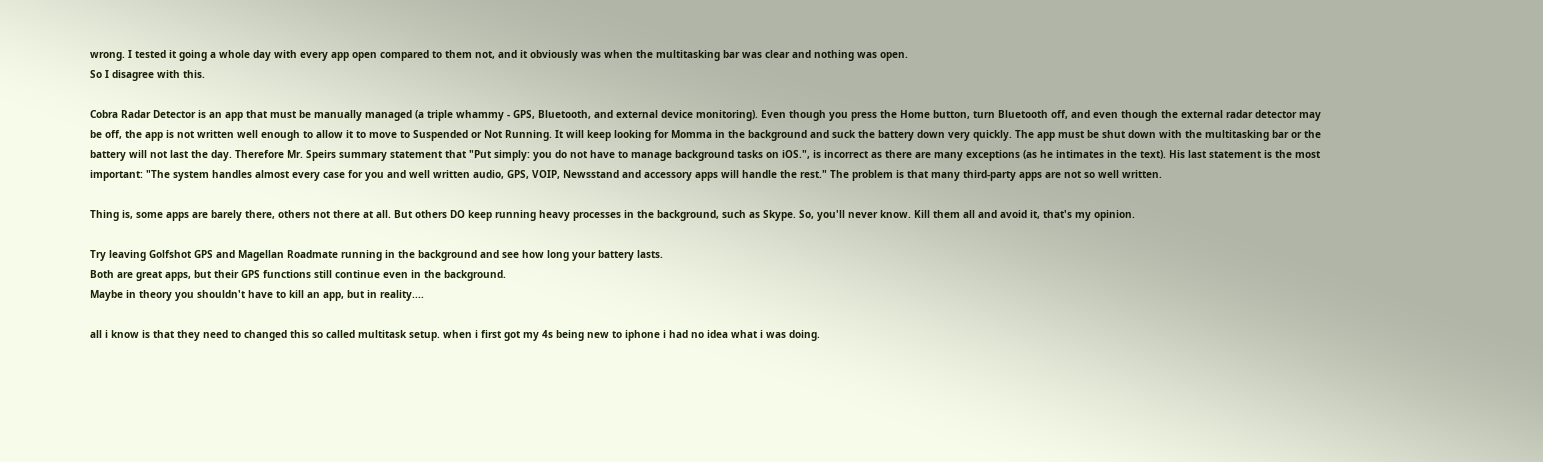wrong. I tested it going a whole day with every app open compared to them not, and it obviously was when the multitasking bar was clear and nothing was open.
So I disagree with this.

Cobra Radar Detector is an app that must be manually managed (a triple whammy - GPS, Bluetooth, and external device monitoring). Even though you press the Home button, turn Bluetooth off, and even though the external radar detector may be off, the app is not written well enough to allow it to move to Suspended or Not Running. It will keep looking for Momma in the background and suck the battery down very quickly. The app must be shut down with the multitasking bar or the battery will not last the day. Therefore Mr. Speirs summary statement that "Put simply: you do not have to manage background tasks on iOS.", is incorrect as there are many exceptions (as he intimates in the text). His last statement is the most important: "The system handles almost every case for you and well written audio, GPS, VOIP, Newsstand and accessory apps will handle the rest." The problem is that many third-party apps are not so well written.

Thing is, some apps are barely there, others not there at all. But others DO keep running heavy processes in the background, such as Skype. So, you'll never know. Kill them all and avoid it, that's my opinion.

Try leaving Golfshot GPS and Magellan Roadmate running in the background and see how long your battery lasts.
Both are great apps, but their GPS functions still continue even in the background.
Maybe in theory you shouldn't have to kill an app, but in reality....

all i know is that they need to changed this so called multitask setup. when i first got my 4s being new to iphone i had no idea what i was doing.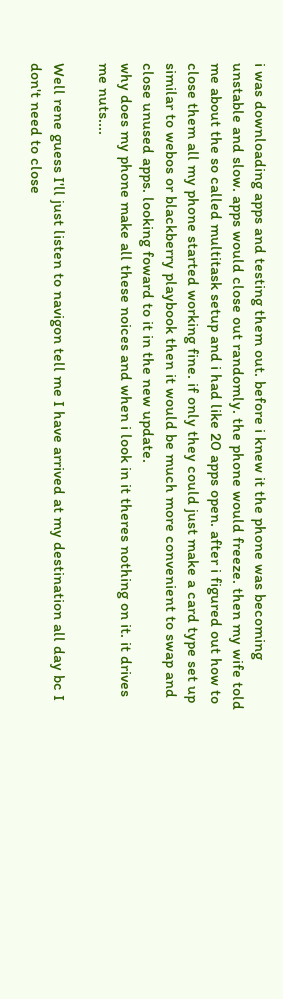i was downloading apps and testing them out. before i knew it the phone was becoming unstable and slow. apps would close out randomly. the phone would freeze. then my wife told me about the so called multitask setup and i had like 20 apps open. after i figured out how to close them all my phone started working fine. if only they could just make a card type set up similar to webos or blackberry playbook then it would be much more convenient to swap and close unused apps. looking foward to it in the new update.
why does my phone make all these noices and when i look in it theres nothing on it. it drives me nuts....

Well rene guess I'll just listen to navigon tell me I have arrived at my destination all day bc I don't need to close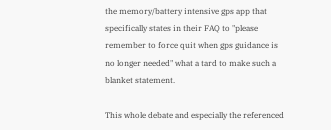the memory/battery intensive gps app that specifically states in their FAQ to "please remember to force quit when gps guidance is no longer needed" what a tard to make such a blanket statement.

This whole debate and especially the referenced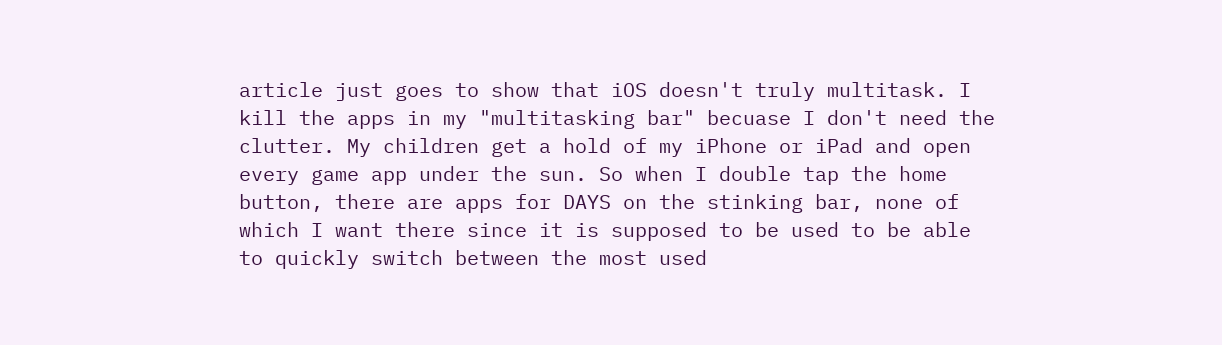article just goes to show that iOS doesn't truly multitask. I kill the apps in my "multitasking bar" becuase I don't need the clutter. My children get a hold of my iPhone or iPad and open every game app under the sun. So when I double tap the home button, there are apps for DAYS on the stinking bar, none of which I want there since it is supposed to be used to be able to quickly switch between the most used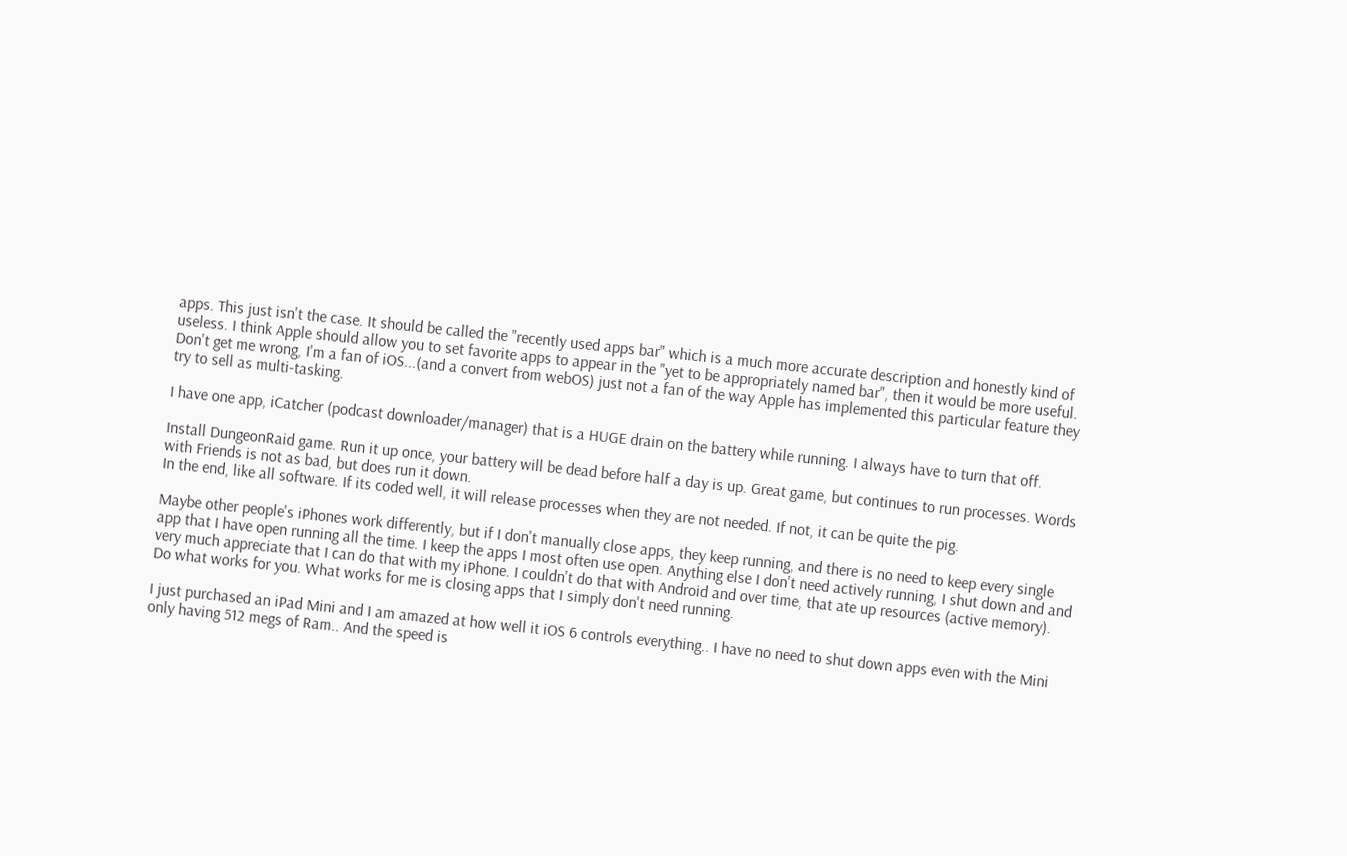apps. This just isn't the case. It should be called the "recently used apps bar" which is a much more accurate description and honestly kind of useless. I think Apple should allow you to set favorite apps to appear in the "yet to be appropriately named bar", then it would be more useful.
Don't get me wrong, I'm a fan of iOS...(and a convert from webOS) just not a fan of the way Apple has implemented this particular feature they try to sell as multi-tasking.

I have one app, iCatcher (podcast downloader/manager) that is a HUGE drain on the battery while running. I always have to turn that off.

Install DungeonRaid game. Run it up once, your battery will be dead before half a day is up. Great game, but continues to run processes. Words with Friends is not as bad, but does run it down.
In the end, like all software. If its coded well, it will release processes when they are not needed. If not, it can be quite the pig.

Maybe other people's iPhones work differently, but if I don't manually close apps, they keep running, and there is no need to keep every single app that I have open running all the time. I keep the apps I most often use open. Anything else I don't need actively running, I shut down and and very much appreciate that I can do that with my iPhone. I couldn't do that with Android and over time, that ate up resources (active memory). Do what works for you. What works for me is closing apps that I simply don't need running.

I just purchased an iPad Mini and I am amazed at how well it iOS 6 controls everything.. I have no need to shut down apps even with the Mini only having 512 megs of Ram.. And the speed is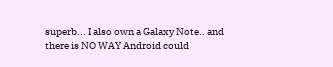superb... I also own a Galaxy Note.. and there is NO WAY Android could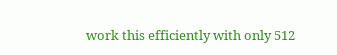work this efficiently with only 512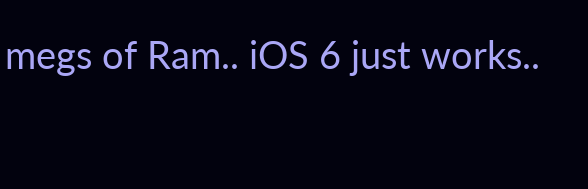megs of Ram.. iOS 6 just works..